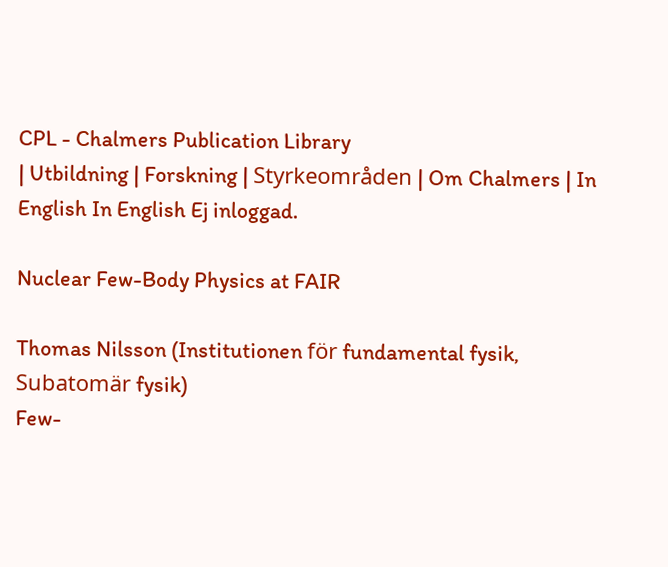CPL - Chalmers Publication Library
| Utbildning | Forskning | Styrkeområden | Om Chalmers | In English In English Ej inloggad.

Nuclear Few-Body Physics at FAIR

Thomas Nilsson (Institutionen för fundamental fysik, Subatomär fysik)
Few-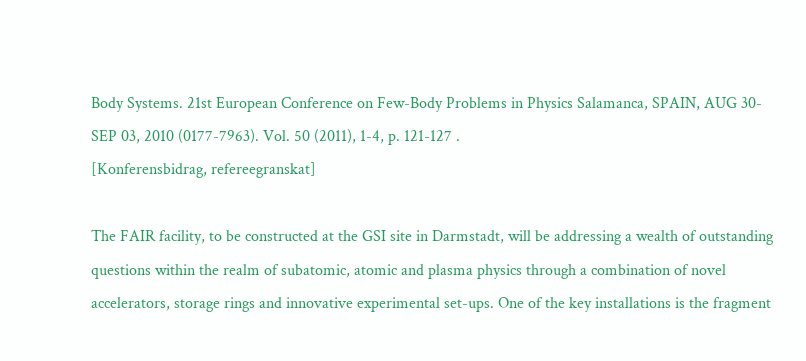Body Systems. 21st European Conference on Few-Body Problems in Physics Salamanca, SPAIN, AUG 30-SEP 03, 2010 (0177-7963). Vol. 50 (2011), 1-4, p. 121-127 .
[Konferensbidrag, refereegranskat]

The FAIR facility, to be constructed at the GSI site in Darmstadt, will be addressing a wealth of outstanding questions within the realm of subatomic, atomic and plasma physics through a combination of novel accelerators, storage rings and innovative experimental set-ups. One of the key installations is the fragment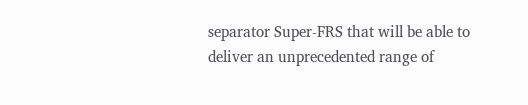separator Super-FRS that will be able to deliver an unprecedented range of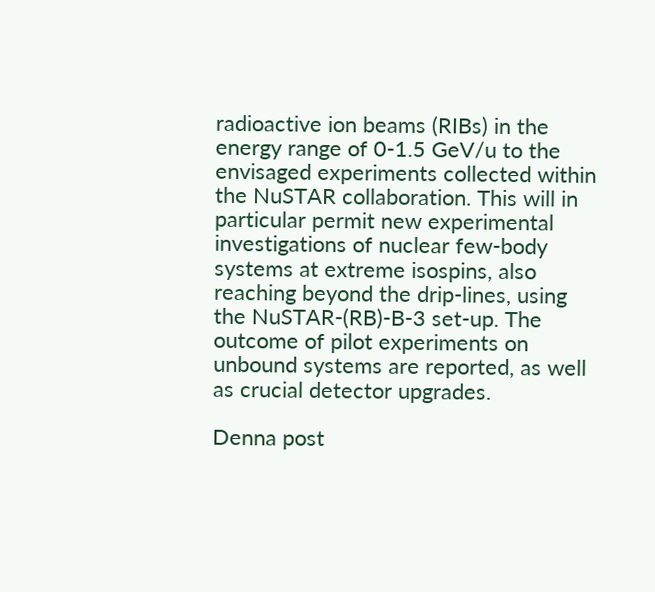radioactive ion beams (RIBs) in the energy range of 0-1.5 GeV/u to the envisaged experiments collected within the NuSTAR collaboration. This will in particular permit new experimental investigations of nuclear few-body systems at extreme isospins, also reaching beyond the drip-lines, using the NuSTAR-(RB)-B-3 set-up. The outcome of pilot experiments on unbound systems are reported, as well as crucial detector upgrades.

Denna post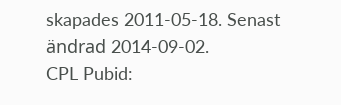skapades 2011-05-18. Senast ändrad 2014-09-02.
CPL Pubid: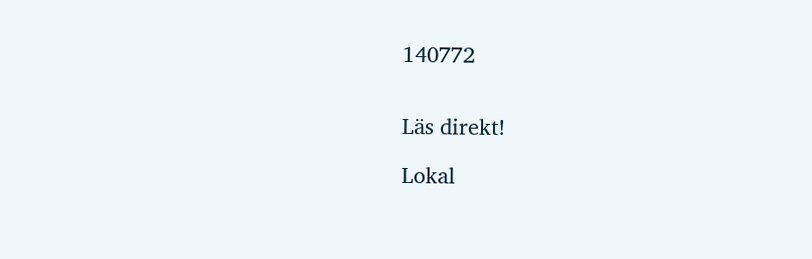140772


Läs direkt!

Lokal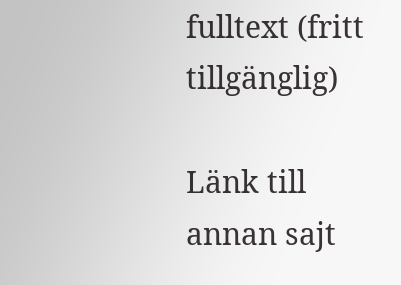fulltext (fritt tillgänglig)

Länk till annan sajt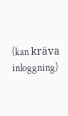(kan kräva inloggning)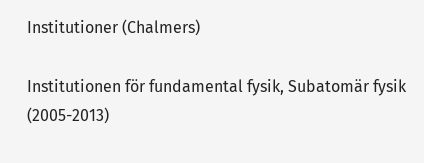Institutioner (Chalmers)

Institutionen för fundamental fysik, Subatomär fysik (2005-2013)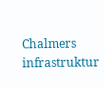Chalmers infrastruktur